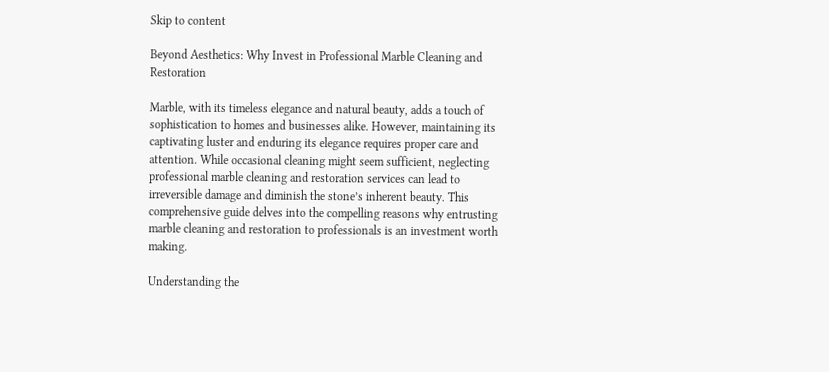Skip to content

Beyond Aesthetics: Why Invest in Professional Marble Cleaning and Restoration

Marble, with its timeless elegance and natural beauty, adds a touch of sophistication to homes and businesses alike. However, maintaining its captivating luster and enduring its elegance requires proper care and attention. While occasional cleaning might seem sufficient, neglecting professional marble cleaning and restoration services can lead to irreversible damage and diminish the stone’s inherent beauty. This comprehensive guide delves into the compelling reasons why entrusting marble cleaning and restoration to professionals is an investment worth making.

Understanding the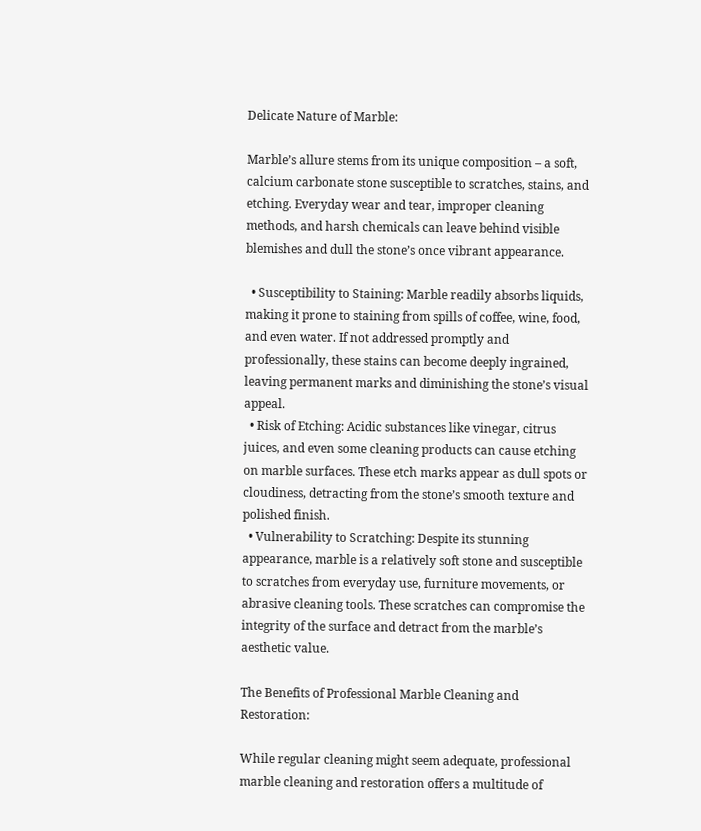Delicate Nature of Marble:

Marble’s allure stems from its unique composition – a soft, calcium carbonate stone susceptible to scratches, stains, and etching. Everyday wear and tear, improper cleaning methods, and harsh chemicals can leave behind visible blemishes and dull the stone’s once vibrant appearance.

  • Susceptibility to Staining: Marble readily absorbs liquids, making it prone to staining from spills of coffee, wine, food, and even water. If not addressed promptly and professionally, these stains can become deeply ingrained, leaving permanent marks and diminishing the stone’s visual appeal.
  • Risk of Etching: Acidic substances like vinegar, citrus juices, and even some cleaning products can cause etching on marble surfaces. These etch marks appear as dull spots or cloudiness, detracting from the stone’s smooth texture and polished finish.
  • Vulnerability to Scratching: Despite its stunning appearance, marble is a relatively soft stone and susceptible to scratches from everyday use, furniture movements, or abrasive cleaning tools. These scratches can compromise the integrity of the surface and detract from the marble’s aesthetic value.

The Benefits of Professional Marble Cleaning and Restoration:

While regular cleaning might seem adequate, professional marble cleaning and restoration offers a multitude of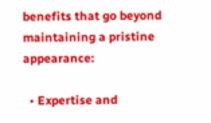benefits that go beyond maintaining a pristine appearance:

  • Expertise and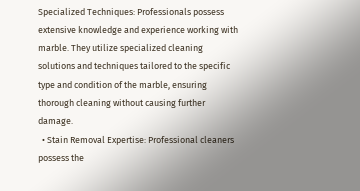Specialized Techniques: Professionals possess extensive knowledge and experience working with marble. They utilize specialized cleaning solutions and techniques tailored to the specific type and condition of the marble, ensuring thorough cleaning without causing further damage.
  • Stain Removal Expertise: Professional cleaners possess the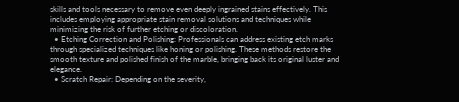skills and tools necessary to remove even deeply ingrained stains effectively. This includes employing appropriate stain removal solutions and techniques while minimizing the risk of further etching or discoloration.
  • Etching Correction and Polishing: Professionals can address existing etch marks through specialized techniques like honing or polishing. These methods restore the smooth texture and polished finish of the marble, bringing back its original luster and elegance.
  • Scratch Repair: Depending on the severity,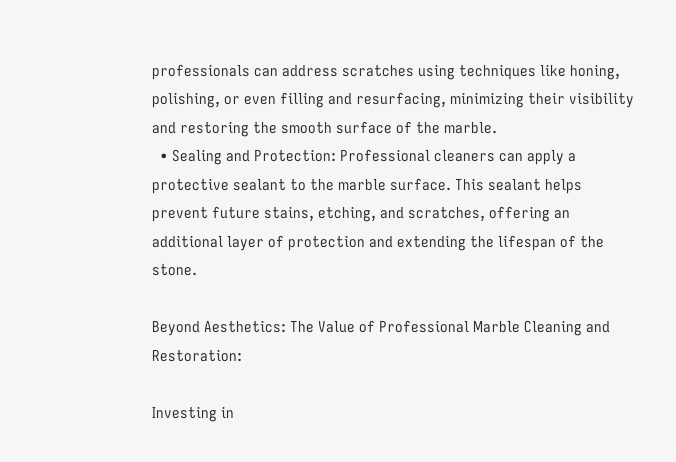professionals can address scratches using techniques like honing, polishing, or even filling and resurfacing, minimizing their visibility and restoring the smooth surface of the marble.
  • Sealing and Protection: Professional cleaners can apply a protective sealant to the marble surface. This sealant helps prevent future stains, etching, and scratches, offering an additional layer of protection and extending the lifespan of the stone.

Beyond Aesthetics: The Value of Professional Marble Cleaning and Restoration:

Investing in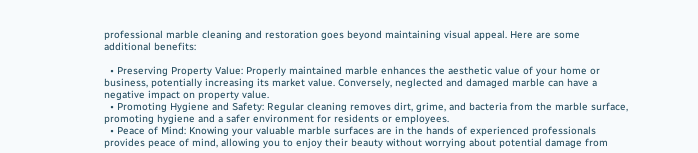professional marble cleaning and restoration goes beyond maintaining visual appeal. Here are some additional benefits:

  • Preserving Property Value: Properly maintained marble enhances the aesthetic value of your home or business, potentially increasing its market value. Conversely, neglected and damaged marble can have a negative impact on property value.
  • Promoting Hygiene and Safety: Regular cleaning removes dirt, grime, and bacteria from the marble surface, promoting hygiene and a safer environment for residents or employees.
  • Peace of Mind: Knowing your valuable marble surfaces are in the hands of experienced professionals provides peace of mind, allowing you to enjoy their beauty without worrying about potential damage from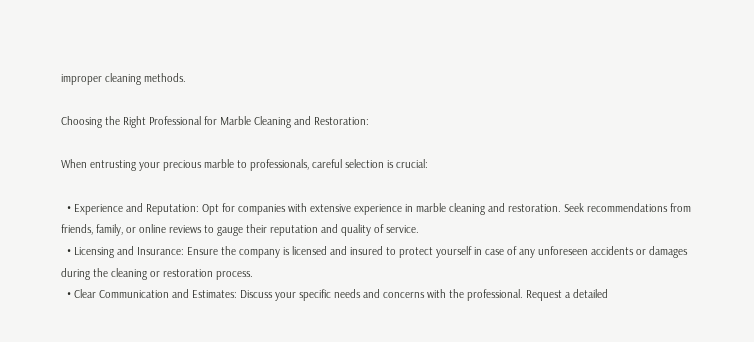improper cleaning methods.

Choosing the Right Professional for Marble Cleaning and Restoration:

When entrusting your precious marble to professionals, careful selection is crucial:

  • Experience and Reputation: Opt for companies with extensive experience in marble cleaning and restoration. Seek recommendations from friends, family, or online reviews to gauge their reputation and quality of service.
  • Licensing and Insurance: Ensure the company is licensed and insured to protect yourself in case of any unforeseen accidents or damages during the cleaning or restoration process.
  • Clear Communication and Estimates: Discuss your specific needs and concerns with the professional. Request a detailed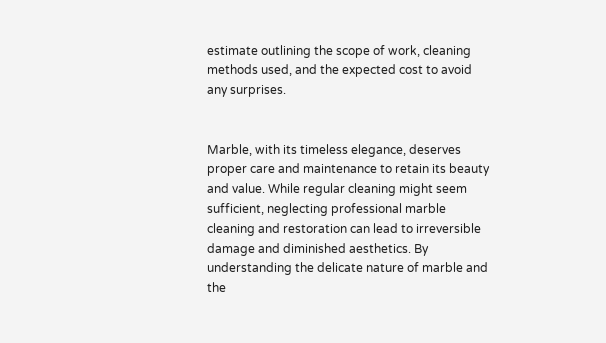estimate outlining the scope of work, cleaning methods used, and the expected cost to avoid any surprises.


Marble, with its timeless elegance, deserves proper care and maintenance to retain its beauty and value. While regular cleaning might seem sufficient, neglecting professional marble cleaning and restoration can lead to irreversible damage and diminished aesthetics. By understanding the delicate nature of marble and the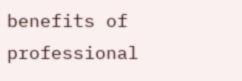benefits of professional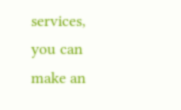services, you can make an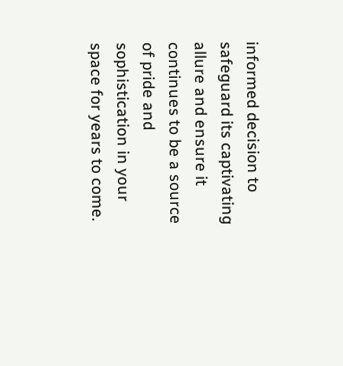informed decision to safeguard its captivating allure and ensure it continues to be a source of pride and sophistication in your space for years to come.